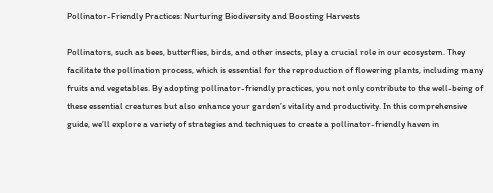Pollinator-Friendly Practices: Nurturing Biodiversity and Boosting Harvests

Pollinators, such as bees, butterflies, birds, and other insects, play a crucial role in our ecosystem. They facilitate the pollination process, which is essential for the reproduction of flowering plants, including many fruits and vegetables. By adopting pollinator-friendly practices, you not only contribute to the well-being of these essential creatures but also enhance your garden’s vitality and productivity. In this comprehensive guide, we’ll explore a variety of strategies and techniques to create a pollinator-friendly haven in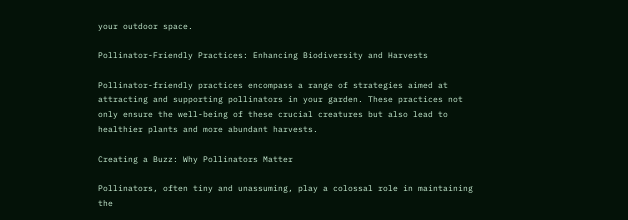your outdoor space.

Pollinator-Friendly Practices: Enhancing Biodiversity and Harvests

Pollinator-friendly practices encompass a range of strategies aimed at attracting and supporting pollinators in your garden. These practices not only ensure the well-being of these crucial creatures but also lead to healthier plants and more abundant harvests.

Creating a Buzz: Why Pollinators Matter

Pollinators, often tiny and unassuming, play a colossal role in maintaining the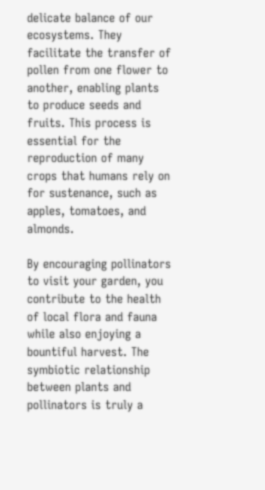delicate balance of our ecosystems. They facilitate the transfer of pollen from one flower to another, enabling plants to produce seeds and fruits. This process is essential for the reproduction of many crops that humans rely on for sustenance, such as apples, tomatoes, and almonds.

By encouraging pollinators to visit your garden, you contribute to the health of local flora and fauna while also enjoying a bountiful harvest. The symbiotic relationship between plants and pollinators is truly a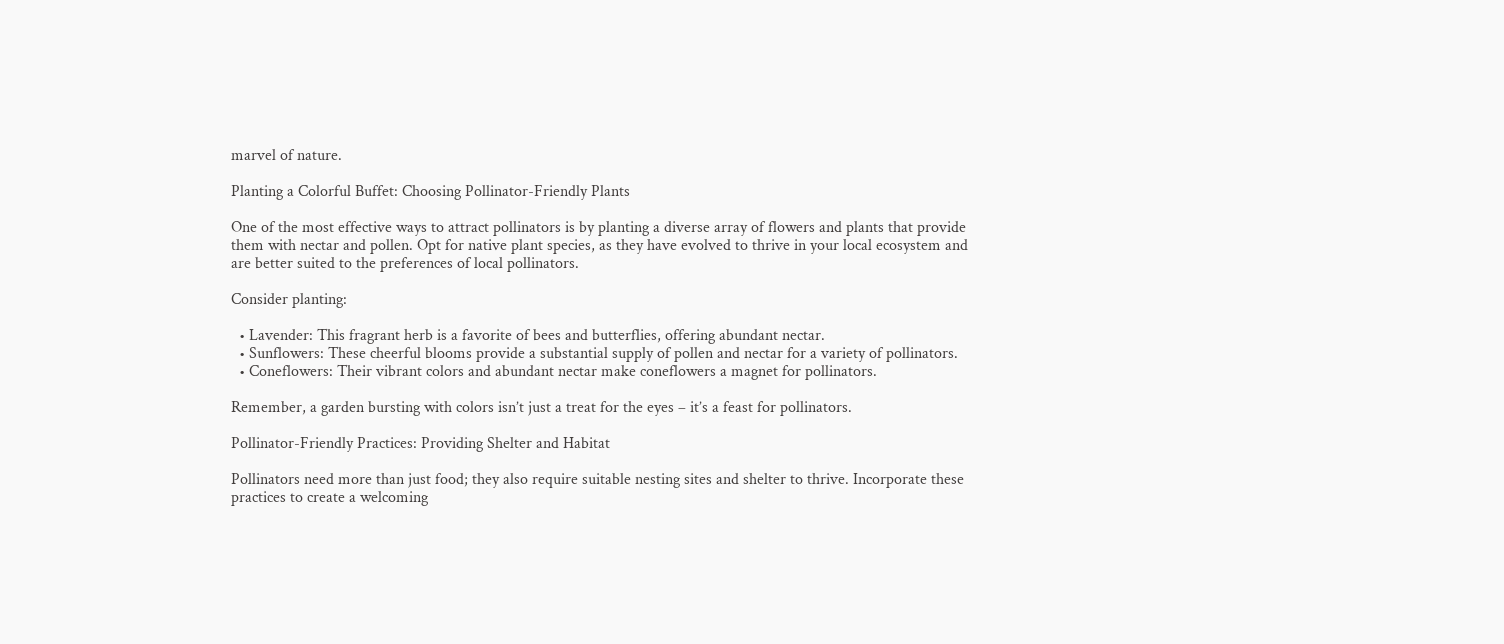marvel of nature.

Planting a Colorful Buffet: Choosing Pollinator-Friendly Plants

One of the most effective ways to attract pollinators is by planting a diverse array of flowers and plants that provide them with nectar and pollen. Opt for native plant species, as they have evolved to thrive in your local ecosystem and are better suited to the preferences of local pollinators.

Consider planting:

  • Lavender: This fragrant herb is a favorite of bees and butterflies, offering abundant nectar.
  • Sunflowers: These cheerful blooms provide a substantial supply of pollen and nectar for a variety of pollinators.
  • Coneflowers: Their vibrant colors and abundant nectar make coneflowers a magnet for pollinators.

Remember, a garden bursting with colors isn’t just a treat for the eyes – it’s a feast for pollinators.

Pollinator-Friendly Practices: Providing Shelter and Habitat

Pollinators need more than just food; they also require suitable nesting sites and shelter to thrive. Incorporate these practices to create a welcoming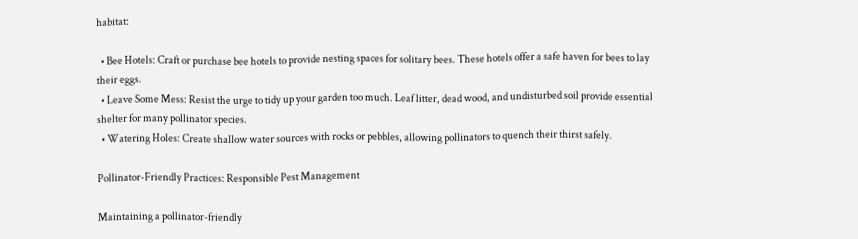habitat:

  • Bee Hotels: Craft or purchase bee hotels to provide nesting spaces for solitary bees. These hotels offer a safe haven for bees to lay their eggs.
  • Leave Some Mess: Resist the urge to tidy up your garden too much. Leaf litter, dead wood, and undisturbed soil provide essential shelter for many pollinator species.
  • Watering Holes: Create shallow water sources with rocks or pebbles, allowing pollinators to quench their thirst safely.

Pollinator-Friendly Practices: Responsible Pest Management

Maintaining a pollinator-friendly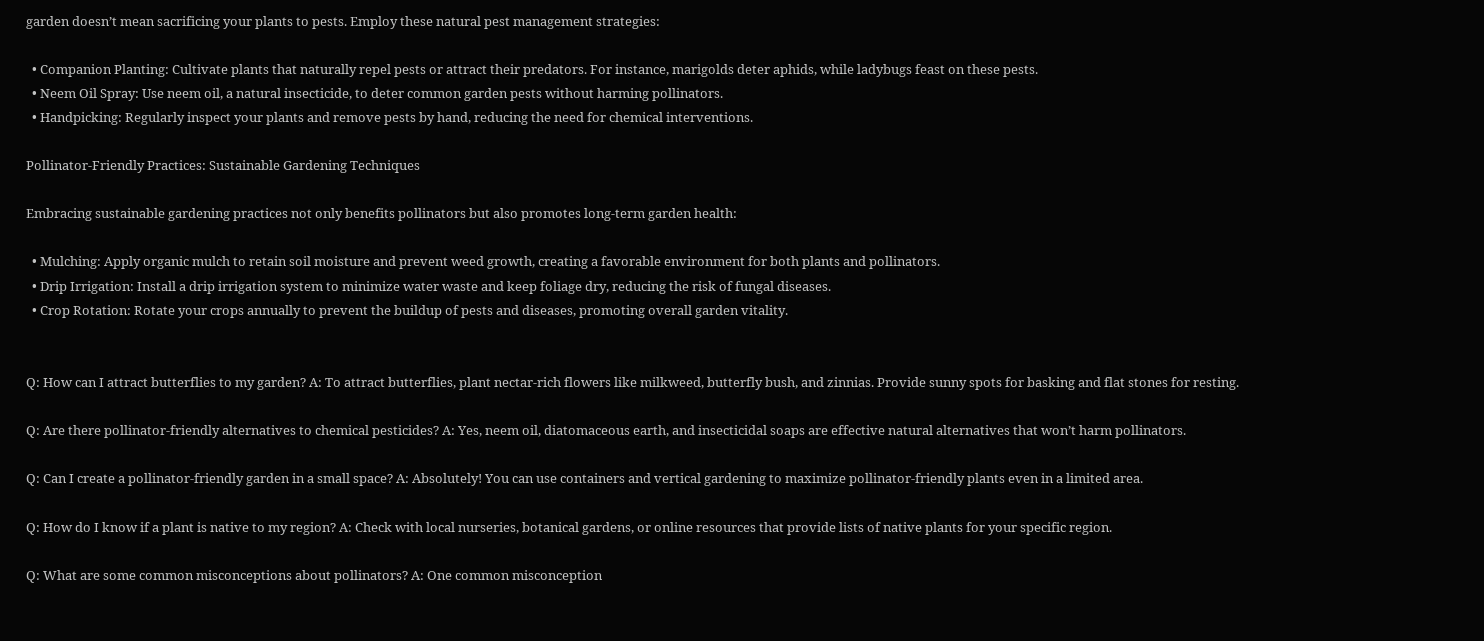garden doesn’t mean sacrificing your plants to pests. Employ these natural pest management strategies:

  • Companion Planting: Cultivate plants that naturally repel pests or attract their predators. For instance, marigolds deter aphids, while ladybugs feast on these pests.
  • Neem Oil Spray: Use neem oil, a natural insecticide, to deter common garden pests without harming pollinators.
  • Handpicking: Regularly inspect your plants and remove pests by hand, reducing the need for chemical interventions.

Pollinator-Friendly Practices: Sustainable Gardening Techniques

Embracing sustainable gardening practices not only benefits pollinators but also promotes long-term garden health:

  • Mulching: Apply organic mulch to retain soil moisture and prevent weed growth, creating a favorable environment for both plants and pollinators.
  • Drip Irrigation: Install a drip irrigation system to minimize water waste and keep foliage dry, reducing the risk of fungal diseases.
  • Crop Rotation: Rotate your crops annually to prevent the buildup of pests and diseases, promoting overall garden vitality.


Q: How can I attract butterflies to my garden? A: To attract butterflies, plant nectar-rich flowers like milkweed, butterfly bush, and zinnias. Provide sunny spots for basking and flat stones for resting.

Q: Are there pollinator-friendly alternatives to chemical pesticides? A: Yes, neem oil, diatomaceous earth, and insecticidal soaps are effective natural alternatives that won’t harm pollinators.

Q: Can I create a pollinator-friendly garden in a small space? A: Absolutely! You can use containers and vertical gardening to maximize pollinator-friendly plants even in a limited area.

Q: How do I know if a plant is native to my region? A: Check with local nurseries, botanical gardens, or online resources that provide lists of native plants for your specific region.

Q: What are some common misconceptions about pollinators? A: One common misconception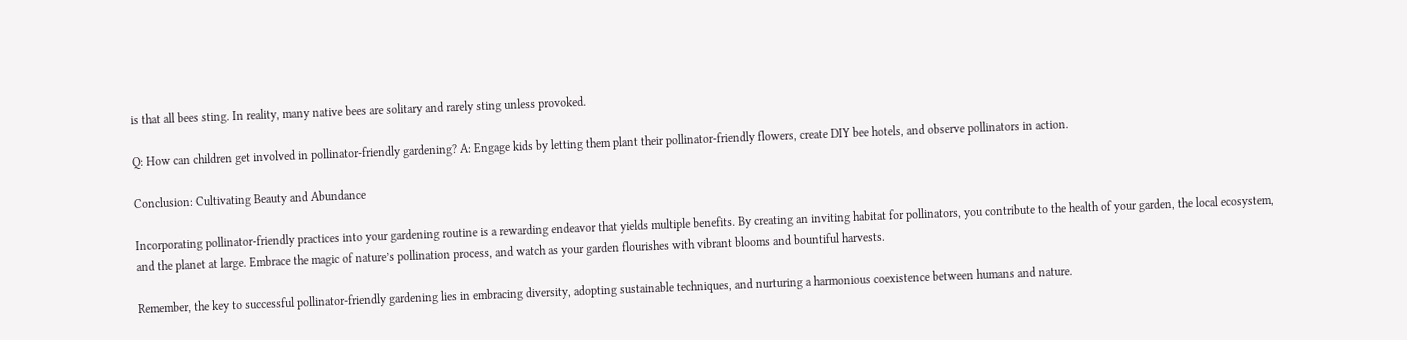is that all bees sting. In reality, many native bees are solitary and rarely sting unless provoked.

Q: How can children get involved in pollinator-friendly gardening? A: Engage kids by letting them plant their pollinator-friendly flowers, create DIY bee hotels, and observe pollinators in action.

Conclusion: Cultivating Beauty and Abundance

Incorporating pollinator-friendly practices into your gardening routine is a rewarding endeavor that yields multiple benefits. By creating an inviting habitat for pollinators, you contribute to the health of your garden, the local ecosystem, and the planet at large. Embrace the magic of nature’s pollination process, and watch as your garden flourishes with vibrant blooms and bountiful harvests.

Remember, the key to successful pollinator-friendly gardening lies in embracing diversity, adopting sustainable techniques, and nurturing a harmonious coexistence between humans and nature.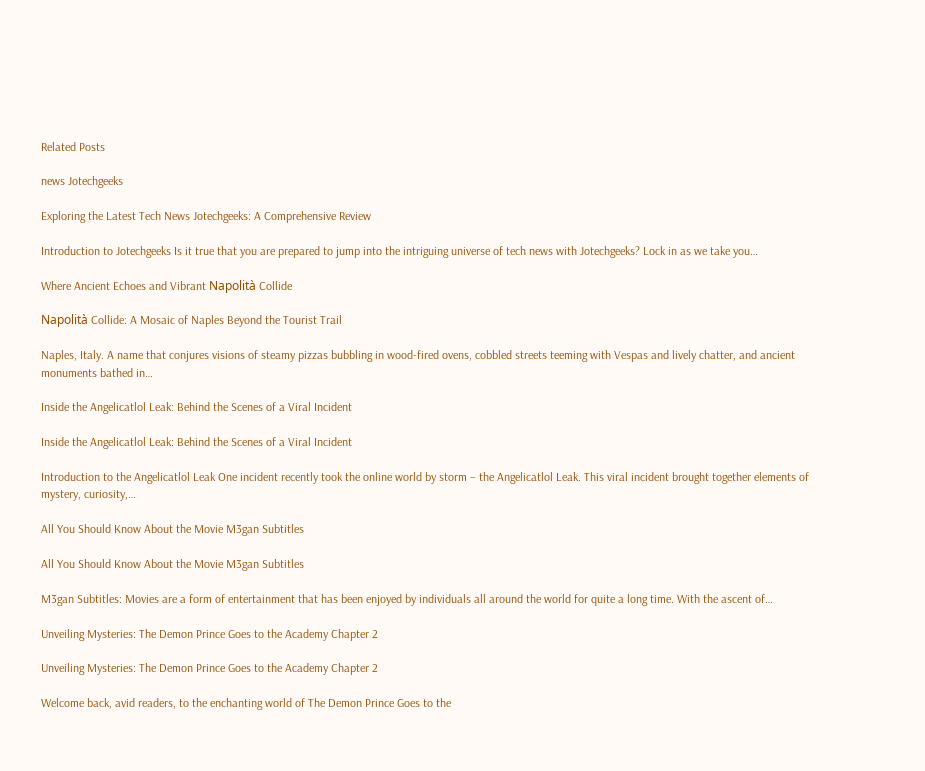Related Posts

news Jotechgeeks

Exploring the Latest Tech News Jotechgeeks: A Comprehensive Review

Introduction to Jotechgeeks Is it true that you are prepared to jump into the intriguing universe of tech news with Jotechgeeks? Lock in as we take you…

Where Ancient Echoes and Vibrant Napolità Collide

Napolità Collide: A Mosaic of Naples Beyond the Tourist Trail

Naples, Italy. A name that conjures visions of steamy pizzas bubbling in wood-fired ovens, cobbled streets teeming with Vespas and lively chatter, and ancient monuments bathed in…

Inside the Angelicatlol Leak: Behind the Scenes of a Viral Incident

Inside the Angelicatlol Leak: Behind the Scenes of a Viral Incident

Introduction to the Angelicatlol Leak One incident recently took the online world by storm – the Angelicatlol Leak. This viral incident brought together elements of mystery, curiosity,…

All You Should Know About the Movie M3gan Subtitles

All You Should Know About the Movie M3gan Subtitles

M3gan Subtitles: Movies are a form of entertainment that has been enjoyed by individuals all around the world for quite a long time. With the ascent of…

Unveiling Mysteries: The Demon Prince Goes to the Academy Chapter 2

Unveiling Mysteries: The Demon Prince Goes to the Academy Chapter 2

Welcome back, avid readers, to the enchanting world of The Demon Prince Goes to the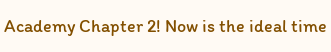Academy Chapter 2! Now is the ideal time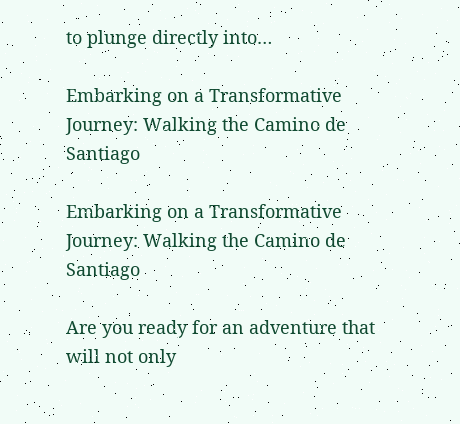to plunge directly into…

Embarking on a Transformative Journey: Walking the Camino de Santiago

Embarking on a Transformative Journey: Walking the Camino de Santiago

Are you ready for an adventure that will not only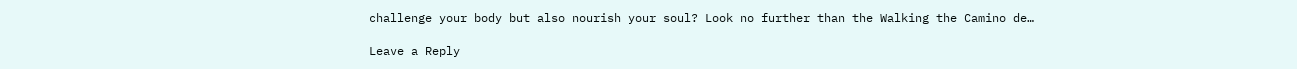challenge your body but also nourish your soul? Look no further than the Walking the Camino de…

Leave a Reply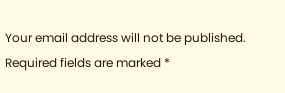Your email address will not be published. Required fields are marked *